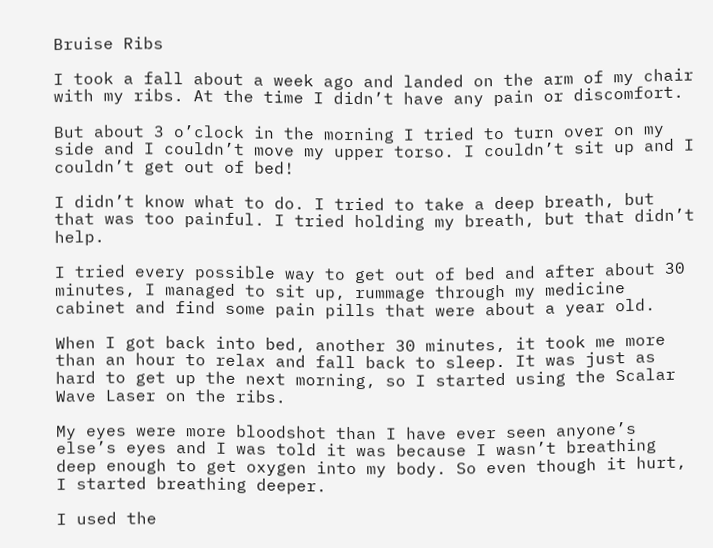Bruise Ribs

I took a fall about a week ago and landed on the arm of my chair with my ribs. At the time I didn’t have any pain or discomfort.

But about 3 o’clock in the morning I tried to turn over on my side and I couldn’t move my upper torso. I couldn’t sit up and I couldn’t get out of bed!

I didn’t know what to do. I tried to take a deep breath, but that was too painful. I tried holding my breath, but that didn’t help.

I tried every possible way to get out of bed and after about 30 minutes, I managed to sit up, rummage through my medicine cabinet and find some pain pills that were about a year old.

When I got back into bed, another 30 minutes, it took me more than an hour to relax and fall back to sleep. It was just as hard to get up the next morning, so I started using the Scalar Wave Laser on the ribs.

My eyes were more bloodshot than I have ever seen anyone’s else’s eyes and I was told it was because I wasn’t breathing deep enough to get oxygen into my body. So even though it hurt, I started breathing deeper.

I used the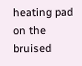heating pad on the bruised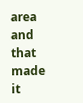area and that made it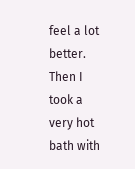feel a lot better. Then I took a very hot bath with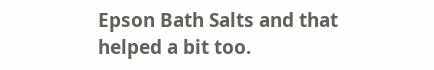Epson Bath Salts and that helped a bit too.